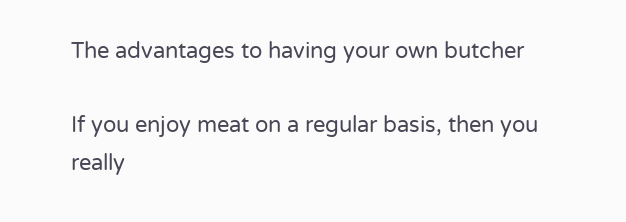The advantages to having your own butcher

If you enjoy meat on a regular basis, then you really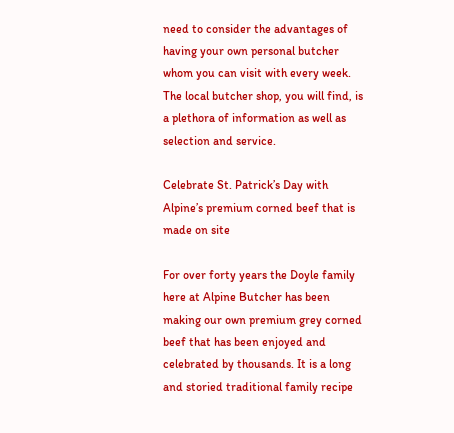need to consider the advantages of having your own personal butcher whom you can visit with every week. The local butcher shop, you will find, is a plethora of information as well as selection and service.

Celebrate St. Patrick’s Day with Alpine’s premium corned beef that is made on site

For over forty years the Doyle family here at Alpine Butcher has been making our own premium grey corned beef that has been enjoyed and celebrated by thousands. It is a long and storied traditional family recipe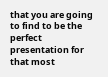that you are going to find to be the perfect presentation for that most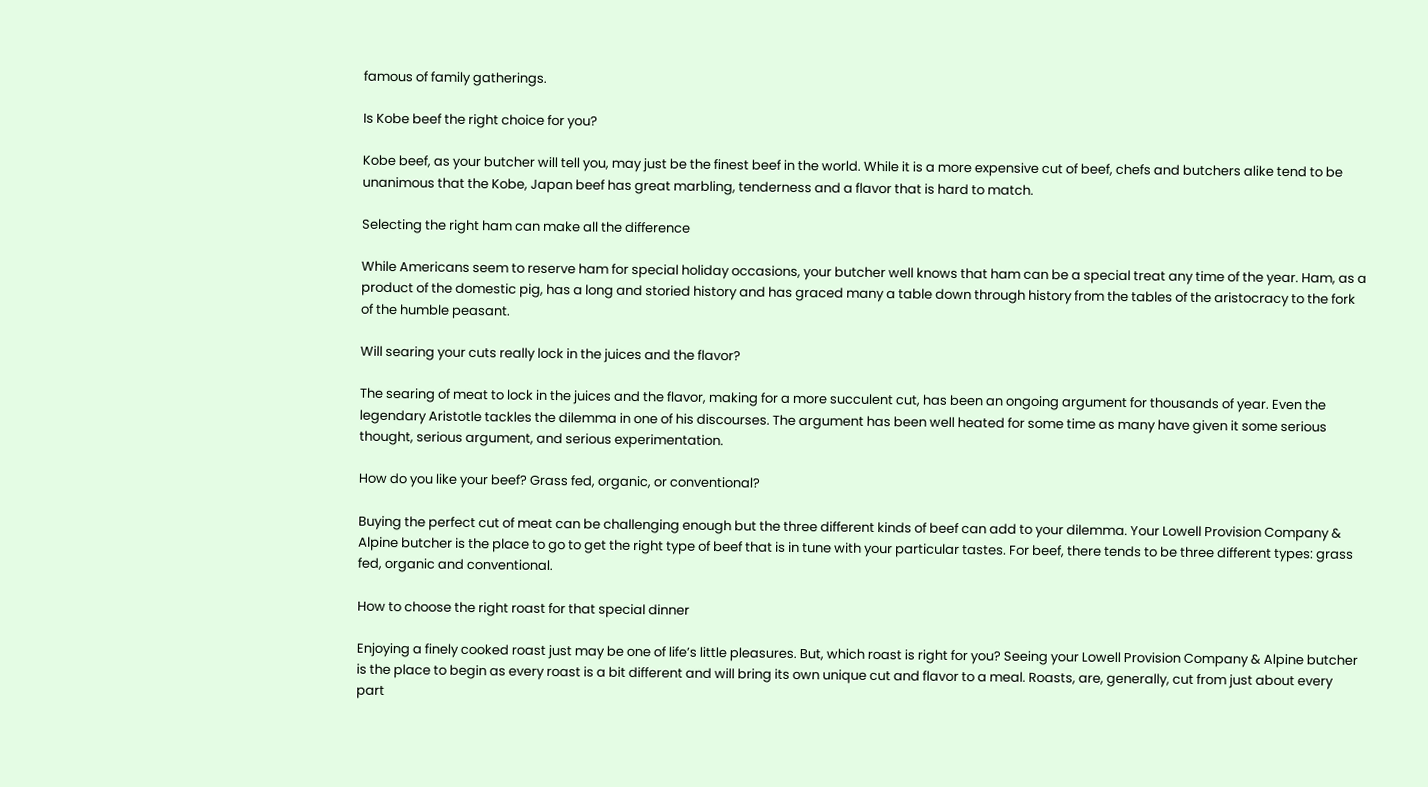famous of family gatherings.

Is Kobe beef the right choice for you?

Kobe beef, as your butcher will tell you, may just be the finest beef in the world. While it is a more expensive cut of beef, chefs and butchers alike tend to be unanimous that the Kobe, Japan beef has great marbling, tenderness and a flavor that is hard to match.

Selecting the right ham can make all the difference

While Americans seem to reserve ham for special holiday occasions, your butcher well knows that ham can be a special treat any time of the year. Ham, as a product of the domestic pig, has a long and storied history and has graced many a table down through history from the tables of the aristocracy to the fork of the humble peasant.

Will searing your cuts really lock in the juices and the flavor?

The searing of meat to lock in the juices and the flavor, making for a more succulent cut, has been an ongoing argument for thousands of year. Even the legendary Aristotle tackles the dilemma in one of his discourses. The argument has been well heated for some time as many have given it some serious thought, serious argument, and serious experimentation.

How do you like your beef? Grass fed, organic, or conventional?

Buying the perfect cut of meat can be challenging enough but the three different kinds of beef can add to your dilemma. Your Lowell Provision Company & Alpine butcher is the place to go to get the right type of beef that is in tune with your particular tastes. For beef, there tends to be three different types: grass fed, organic and conventional.

How to choose the right roast for that special dinner

Enjoying a finely cooked roast just may be one of life’s little pleasures. But, which roast is right for you? Seeing your Lowell Provision Company & Alpine butcher is the place to begin as every roast is a bit different and will bring its own unique cut and flavor to a meal. Roasts, are, generally, cut from just about every part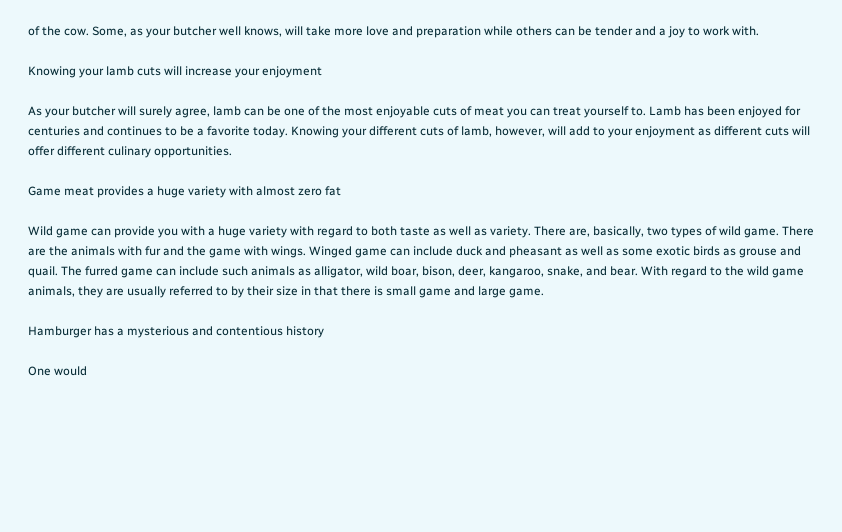of the cow. Some, as your butcher well knows, will take more love and preparation while others can be tender and a joy to work with.

Knowing your lamb cuts will increase your enjoyment

As your butcher will surely agree, lamb can be one of the most enjoyable cuts of meat you can treat yourself to. Lamb has been enjoyed for centuries and continues to be a favorite today. Knowing your different cuts of lamb, however, will add to your enjoyment as different cuts will offer different culinary opportunities.

Game meat provides a huge variety with almost zero fat

Wild game can provide you with a huge variety with regard to both taste as well as variety. There are, basically, two types of wild game. There are the animals with fur and the game with wings. Winged game can include duck and pheasant as well as some exotic birds as grouse and quail. The furred game can include such animals as alligator, wild boar, bison, deer, kangaroo, snake, and bear. With regard to the wild game animals, they are usually referred to by their size in that there is small game and large game.

Hamburger has a mysterious and contentious history

One would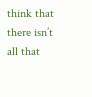think that there isn’t all that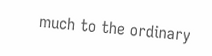much to the ordinary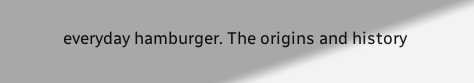everyday hamburger. The origins and history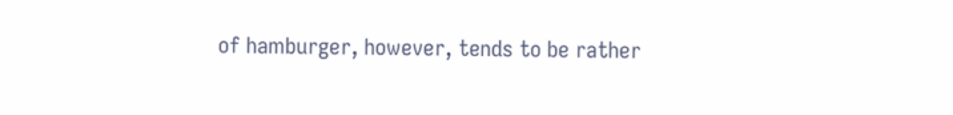of hamburger, however, tends to be rather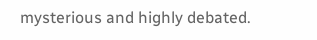mysterious and highly debated.